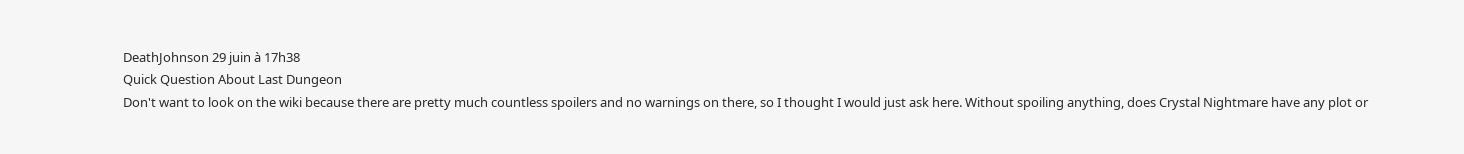DeathJohnson 29 juin à 17h38
Quick Question About Last Dungeon
Don't want to look on the wiki because there are pretty much countless spoilers and no warnings on there, so I thought I would just ask here. Without spoiling anything, does Crystal Nightmare have any plot or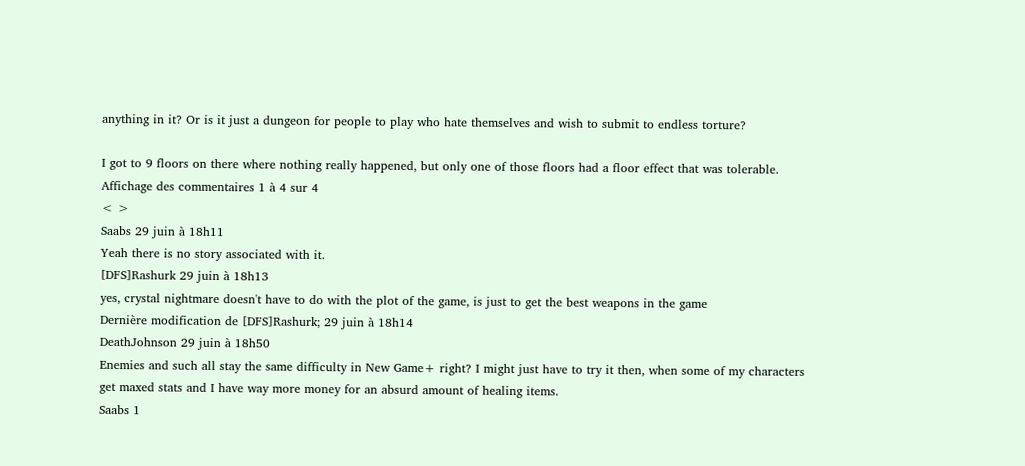anything in it? Or is it just a dungeon for people to play who hate themselves and wish to submit to endless torture?

I got to 9 floors on there where nothing really happened, but only one of those floors had a floor effect that was tolerable.
Affichage des commentaires 1 à 4 sur 4
< >
Saabs 29 juin à 18h11
Yeah there is no story associated with it.
[DFS]Rashurk 29 juin à 18h13
yes, crystal nightmare doesn't have to do with the plot of the game, is just to get the best weapons in the game
Dernière modification de [DFS]Rashurk; 29 juin à 18h14
DeathJohnson 29 juin à 18h50
Enemies and such all stay the same difficulty in New Game+ right? I might just have to try it then, when some of my characters get maxed stats and I have way more money for an absurd amount of healing items.
Saabs 1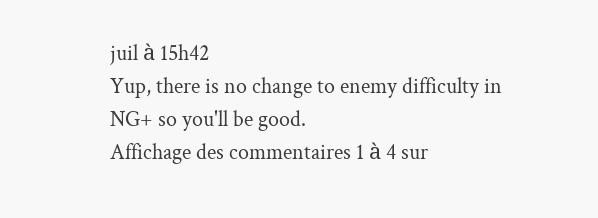juil à 15h42
Yup, there is no change to enemy difficulty in NG+ so you'll be good.
Affichage des commentaires 1 à 4 sur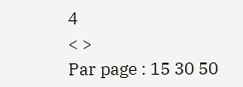4
< >
Par page : 15 30 50